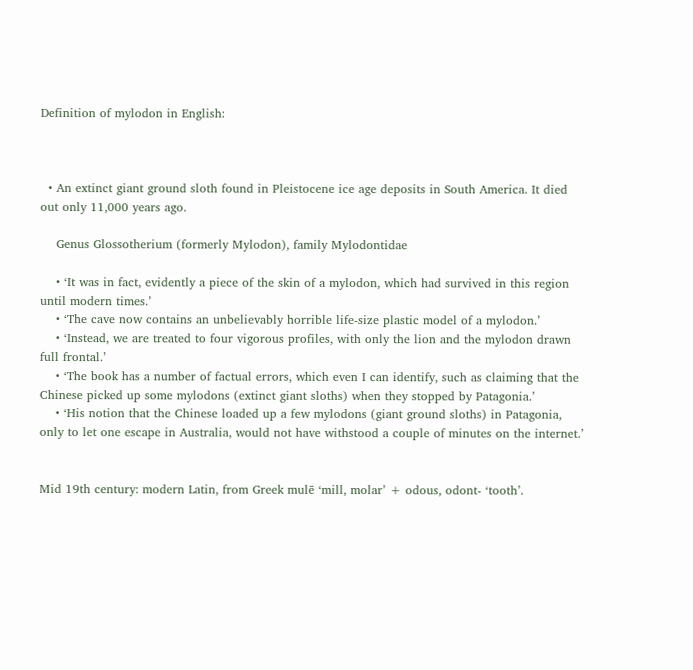Definition of mylodon in English:



  • An extinct giant ground sloth found in Pleistocene ice age deposits in South America. It died out only 11,000 years ago.

    Genus Glossotherium (formerly Mylodon), family Mylodontidae

    • ‘It was in fact, evidently a piece of the skin of a mylodon, which had survived in this region until modern times.’
    • ‘The cave now contains an unbelievably horrible life-size plastic model of a mylodon.’
    • ‘Instead, we are treated to four vigorous profiles, with only the lion and the mylodon drawn full frontal.’
    • ‘The book has a number of factual errors, which even I can identify, such as claiming that the Chinese picked up some mylodons (extinct giant sloths) when they stopped by Patagonia.’
    • ‘His notion that the Chinese loaded up a few mylodons (giant ground sloths) in Patagonia, only to let one escape in Australia, would not have withstood a couple of minutes on the internet.’


Mid 19th century: modern Latin, from Greek mulē ‘mill, molar’ + odous, odont- ‘tooth’.